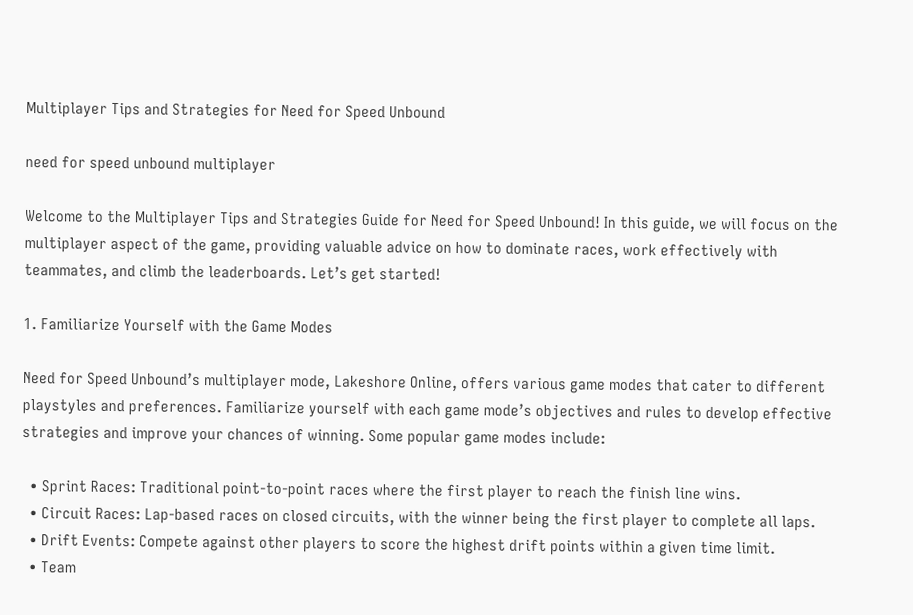Multiplayer Tips and Strategies for Need for Speed Unbound

need for speed unbound multiplayer

Welcome to the Multiplayer Tips and Strategies Guide for Need for Speed Unbound! In this guide, we will focus on the multiplayer aspect of the game, providing valuable advice on how to dominate races, work effectively with teammates, and climb the leaderboards. Let’s get started!

1. Familiarize Yourself with the Game Modes

Need for Speed Unbound’s multiplayer mode, Lakeshore Online, offers various game modes that cater to different playstyles and preferences. Familiarize yourself with each game mode’s objectives and rules to develop effective strategies and improve your chances of winning. Some popular game modes include:

  • Sprint Races: Traditional point-to-point races where the first player to reach the finish line wins.
  • Circuit Races: Lap-based races on closed circuits, with the winner being the first player to complete all laps.
  • Drift Events: Compete against other players to score the highest drift points within a given time limit.
  • Team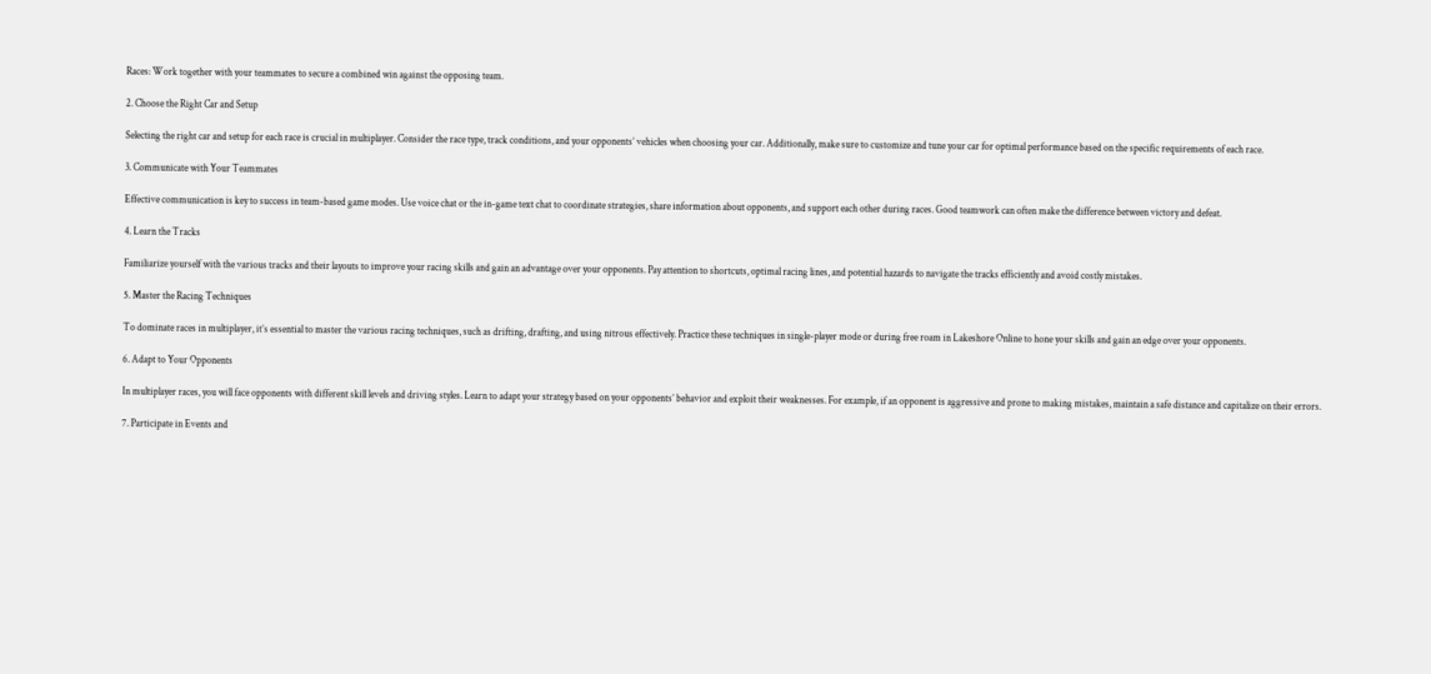Races: Work together with your teammates to secure a combined win against the opposing team.

2. Choose the Right Car and Setup

Selecting the right car and setup for each race is crucial in multiplayer. Consider the race type, track conditions, and your opponents’ vehicles when choosing your car. Additionally, make sure to customize and tune your car for optimal performance based on the specific requirements of each race.

3. Communicate with Your Teammates

Effective communication is key to success in team-based game modes. Use voice chat or the in-game text chat to coordinate strategies, share information about opponents, and support each other during races. Good teamwork can often make the difference between victory and defeat.

4. Learn the Tracks

Familiarize yourself with the various tracks and their layouts to improve your racing skills and gain an advantage over your opponents. Pay attention to shortcuts, optimal racing lines, and potential hazards to navigate the tracks efficiently and avoid costly mistakes.

5. Master the Racing Techniques

To dominate races in multiplayer, it’s essential to master the various racing techniques, such as drifting, drafting, and using nitrous effectively. Practice these techniques in single-player mode or during free roam in Lakeshore Online to hone your skills and gain an edge over your opponents.

6. Adapt to Your Opponents

In multiplayer races, you will face opponents with different skill levels and driving styles. Learn to adapt your strategy based on your opponents’ behavior and exploit their weaknesses. For example, if an opponent is aggressive and prone to making mistakes, maintain a safe distance and capitalize on their errors.

7. Participate in Events and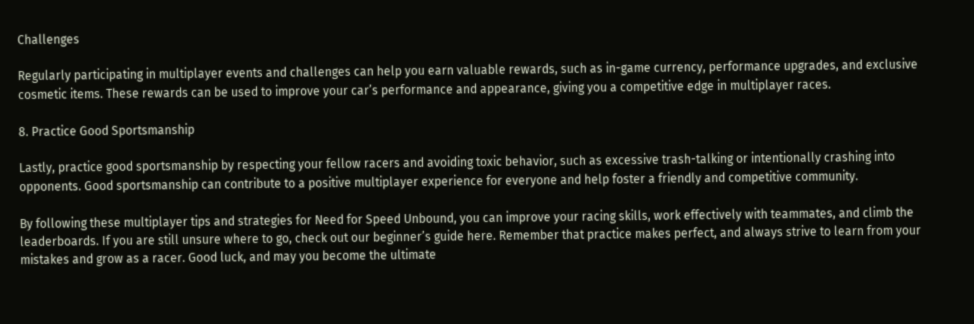Challenges

Regularly participating in multiplayer events and challenges can help you earn valuable rewards, such as in-game currency, performance upgrades, and exclusive cosmetic items. These rewards can be used to improve your car’s performance and appearance, giving you a competitive edge in multiplayer races.

8. Practice Good Sportsmanship

Lastly, practice good sportsmanship by respecting your fellow racers and avoiding toxic behavior, such as excessive trash-talking or intentionally crashing into opponents. Good sportsmanship can contribute to a positive multiplayer experience for everyone and help foster a friendly and competitive community.

By following these multiplayer tips and strategies for Need for Speed Unbound, you can improve your racing skills, work effectively with teammates, and climb the leaderboards. If you are still unsure where to go, check out our beginner’s guide here. Remember that practice makes perfect, and always strive to learn from your mistakes and grow as a racer. Good luck, and may you become the ultimate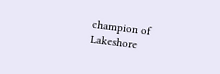champion of Lakeshore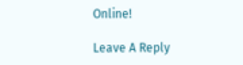Online!

Leave A Reply